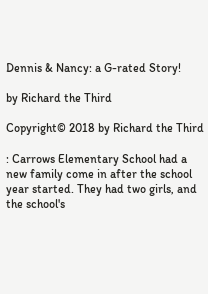Dennis & Nancy: a G-rated Story!

by Richard the Third

Copyright© 2018 by Richard the Third

: Carrows Elementary School had a new family come in after the school year started. They had two girls, and the school's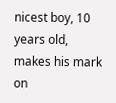nicest boy, 10 years old, makes his mark on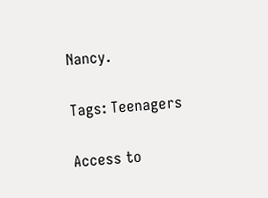Nancy.

Tags: Teenagers

Access to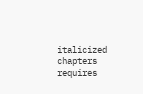italicized chapters requires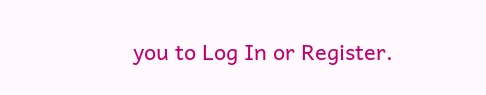you to Log In or Register.